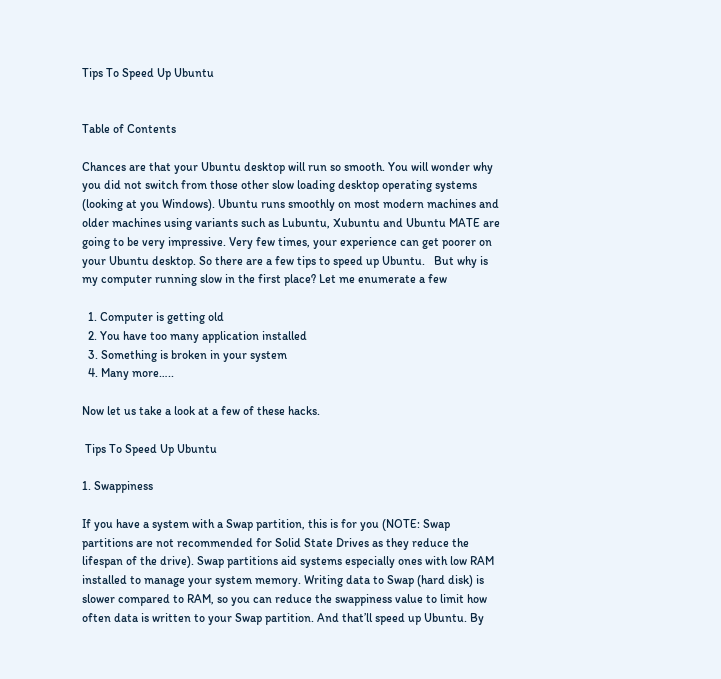Tips To Speed Up Ubuntu


Table of Contents

Chances are that your Ubuntu desktop will run so smooth. You will wonder why you did not switch from those other slow loading desktop operating systems (looking at you Windows). Ubuntu runs smoothly on most modern machines and older machines using variants such as Lubuntu, Xubuntu and Ubuntu MATE are going to be very impressive. Very few times, your experience can get poorer on your Ubuntu desktop. So there are a few tips to speed up Ubuntu.   But why is my computer running slow in the first place? Let me enumerate a few

  1. Computer is getting old
  2. You have too many application installed
  3. Something is broken in your system
  4. Many more…..

Now let us take a look at a few of these hacks.

 Tips To Speed Up Ubuntu

1. Swappiness

If you have a system with a Swap partition, this is for you (NOTE: Swap partitions are not recommended for Solid State Drives as they reduce the lifespan of the drive). Swap partitions aid systems especially ones with low RAM installed to manage your system memory. Writing data to Swap (hard disk) is slower compared to RAM, so you can reduce the swappiness value to limit how often data is written to your Swap partition. And that’ll speed up Ubuntu. By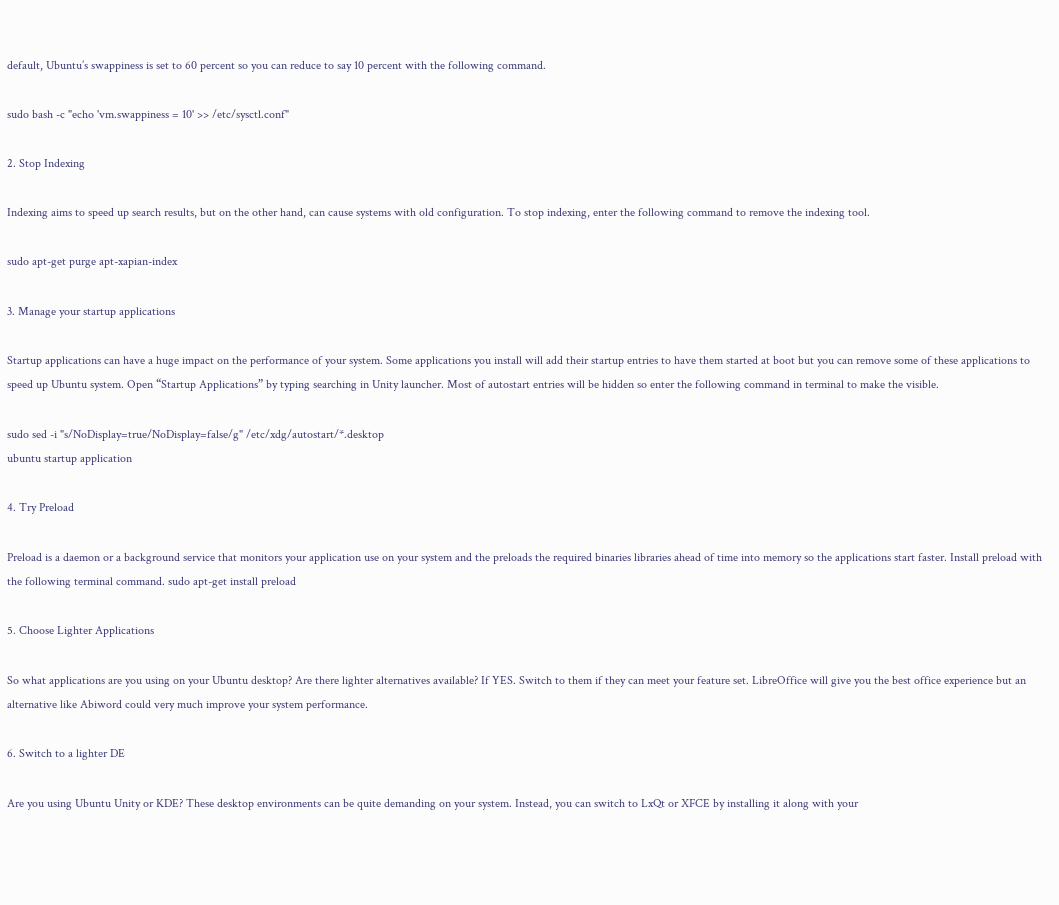default, Ubuntu’s swappiness is set to 60 percent so you can reduce to say 10 percent with the following command.

sudo bash -c "echo 'vm.swappiness = 10' >> /etc/sysctl.conf"

2. Stop Indexing

Indexing aims to speed up search results, but on the other hand, can cause systems with old configuration. To stop indexing, enter the following command to remove the indexing tool.

sudo apt-get purge apt-xapian-index

3. Manage your startup applications

Startup applications can have a huge impact on the performance of your system. Some applications you install will add their startup entries to have them started at boot but you can remove some of these applications to speed up Ubuntu system. Open “Startup Applications” by typing searching in Unity launcher. Most of autostart entries will be hidden so enter the following command in terminal to make the visible.

sudo sed -i "s/NoDisplay=true/NoDisplay=false/g" /etc/xdg/autostart/*.desktop
ubuntu startup application

4. Try Preload

Preload is a daemon or a background service that monitors your application use on your system and the preloads the required binaries libraries ahead of time into memory so the applications start faster. Install preload with the following terminal command. sudo apt-get install preload

5. Choose Lighter Applications

So what applications are you using on your Ubuntu desktop? Are there lighter alternatives available? If YES. Switch to them if they can meet your feature set. LibreOffice will give you the best office experience but an alternative like Abiword could very much improve your system performance.

6. Switch to a lighter DE

Are you using Ubuntu Unity or KDE? These desktop environments can be quite demanding on your system. Instead, you can switch to LxQt or XFCE by installing it along with your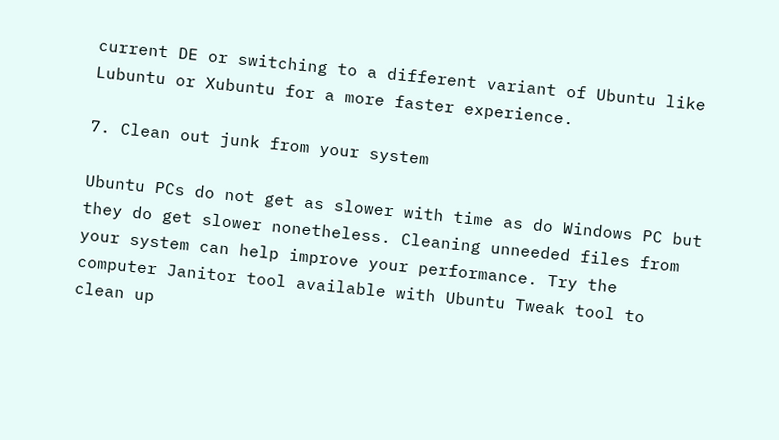current DE or switching to a different variant of Ubuntu like Lubuntu or Xubuntu for a more faster experience.

7. Clean out junk from your system

Ubuntu PCs do not get as slower with time as do Windows PC but they do get slower nonetheless. Cleaning unneeded files from your system can help improve your performance. Try the computer Janitor tool available with Ubuntu Tweak tool to clean up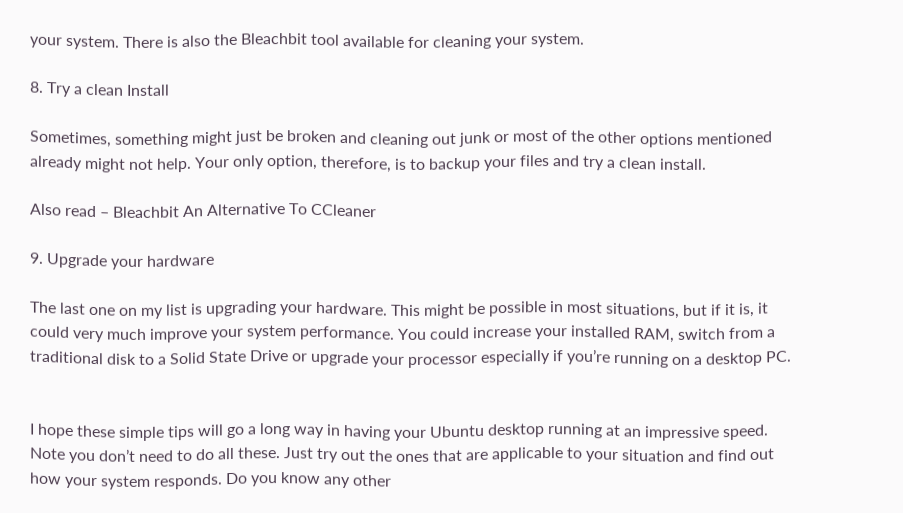your system. There is also the Bleachbit tool available for cleaning your system.

8. Try a clean Install

Sometimes, something might just be broken and cleaning out junk or most of the other options mentioned already might not help. Your only option, therefore, is to backup your files and try a clean install.

Also read – Bleachbit An Alternative To CCleaner

9. Upgrade your hardware

The last one on my list is upgrading your hardware. This might be possible in most situations, but if it is, it could very much improve your system performance. You could increase your installed RAM, switch from a traditional disk to a Solid State Drive or upgrade your processor especially if you’re running on a desktop PC.


I hope these simple tips will go a long way in having your Ubuntu desktop running at an impressive speed. Note you don’t need to do all these. Just try out the ones that are applicable to your situation and find out how your system responds. Do you know any other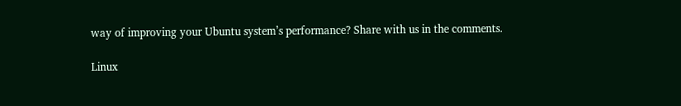way of improving your Ubuntu system’s performance? Share with us in the comments.

Linux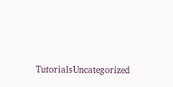TutorialsUncategorized